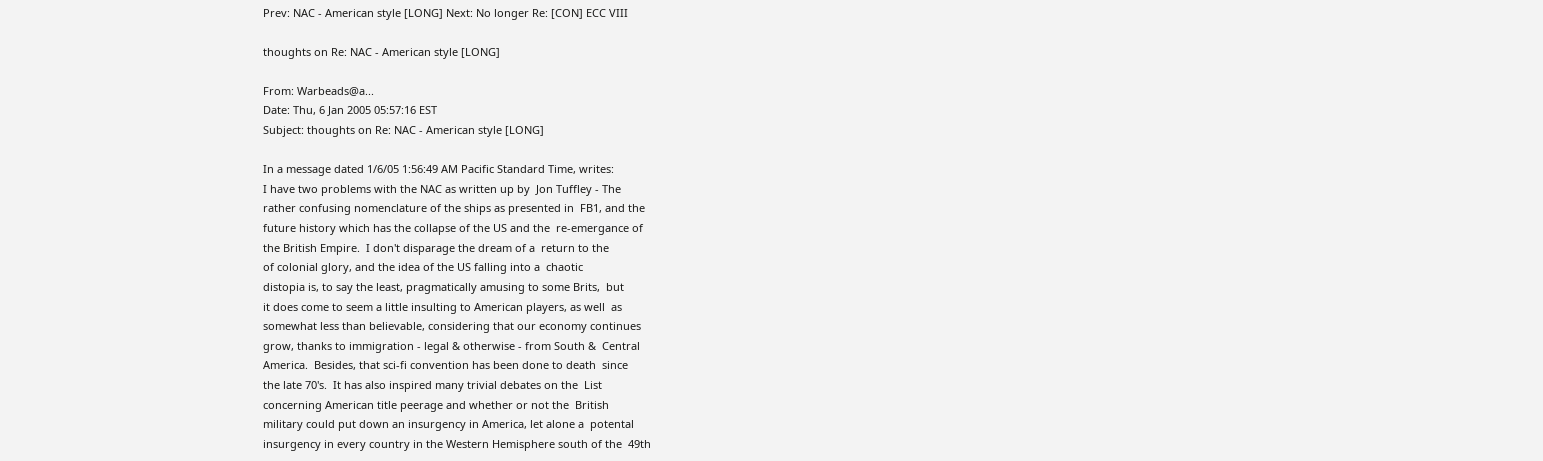Prev: NAC - American style [LONG] Next: No longer Re: [CON] ECC VIII

thoughts on Re: NAC - American style [LONG]

From: Warbeads@a...
Date: Thu, 6 Jan 2005 05:57:16 EST
Subject: thoughts on Re: NAC - American style [LONG]

In a message dated 1/6/05 1:56:49 AM Pacific Standard Time, writes:
I have two problems with the NAC as written up by  Jon Tuffley - The
rather confusing nomenclature of the ships as presented in  FB1, and the
future history which has the collapse of the US and the  re-emergance of
the British Empire.  I don't disparage the dream of a  return to the
of colonial glory, and the idea of the US falling into a  chaotic
distopia is, to say the least, pragmatically amusing to some Brits,  but
it does come to seem a little insulting to American players, as well  as
somewhat less than believable, considering that our economy continues
grow, thanks to immigration - legal & otherwise - from South &  Central
America.  Besides, that sci-fi convention has been done to death  since
the late 70's.  It has also inspired many trivial debates on the  List
concerning American title peerage and whether or not the  British
military could put down an insurgency in America, let alone a  potental
insurgency in every country in the Western Hemisphere south of the  49th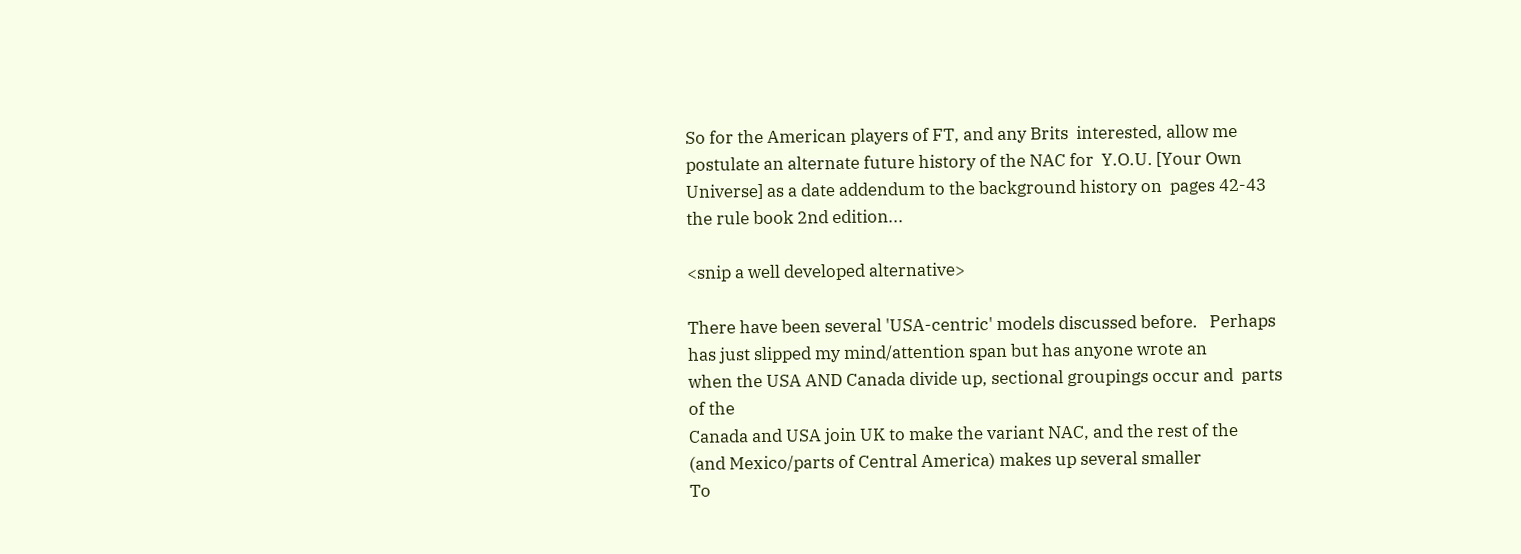So for the American players of FT, and any Brits  interested, allow me
postulate an alternate future history of the NAC for  Y.O.U. [Your Own
Universe] as a date addendum to the background history on  pages 42-43
the rule book 2nd edition...

<snip a well developed alternative>

There have been several 'USA-centric' models discussed before.   Perhaps
has just slipped my mind/attention span but has anyone wrote an
when the USA AND Canada divide up, sectional groupings occur and  parts
of the
Canada and USA join UK to make the variant NAC, and the rest of the
(and Mexico/parts of Central America) makes up several smaller
To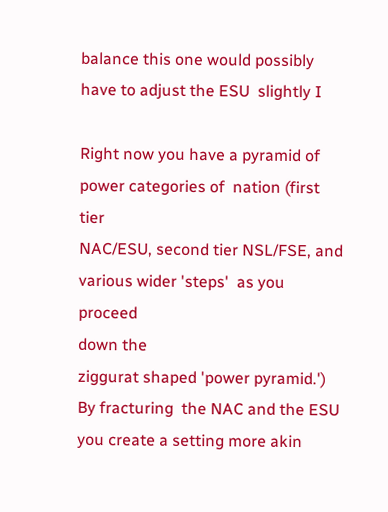balance this one would possibly have to adjust the ESU  slightly I

Right now you have a pyramid of power categories of  nation (first tier
NAC/ESU, second tier NSL/FSE, and various wider 'steps'  as you proceed
down the
ziggurat shaped 'power pyramid.')  By fracturing  the NAC and the ESU
you create a setting more akin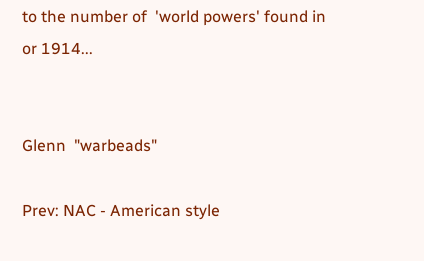to the number of  'world powers' found in
or 1914...


Glenn  "warbeads"

Prev: NAC - American style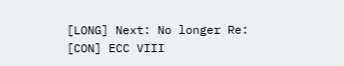[LONG] Next: No longer Re: [CON] ECC VIII